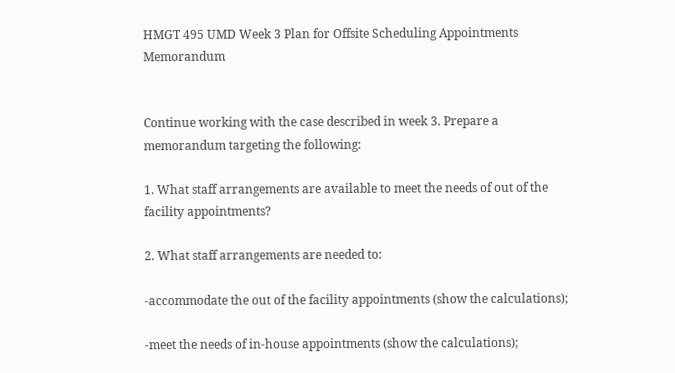HMGT 495 UMD Week 3 Plan for Offsite Scheduling Appointments Memorandum


Continue working with the case described in week 3. Prepare a memorandum targeting the following:

1. What staff arrangements are available to meet the needs of out of the facility appointments?

2. What staff arrangements are needed to:

-accommodate the out of the facility appointments (show the calculations);

-meet the needs of in-house appointments (show the calculations);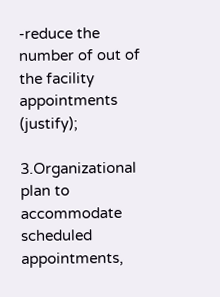-reduce the number of out of the facility appointments (justify);

3.Organizational plan to accommodate scheduled appointments,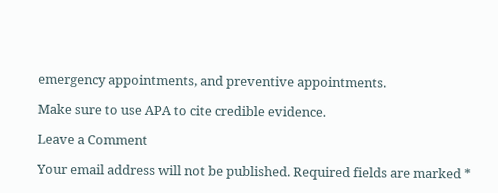emergency appointments, and preventive appointments.

Make sure to use APA to cite credible evidence.

Leave a Comment

Your email address will not be published. Required fields are marked *